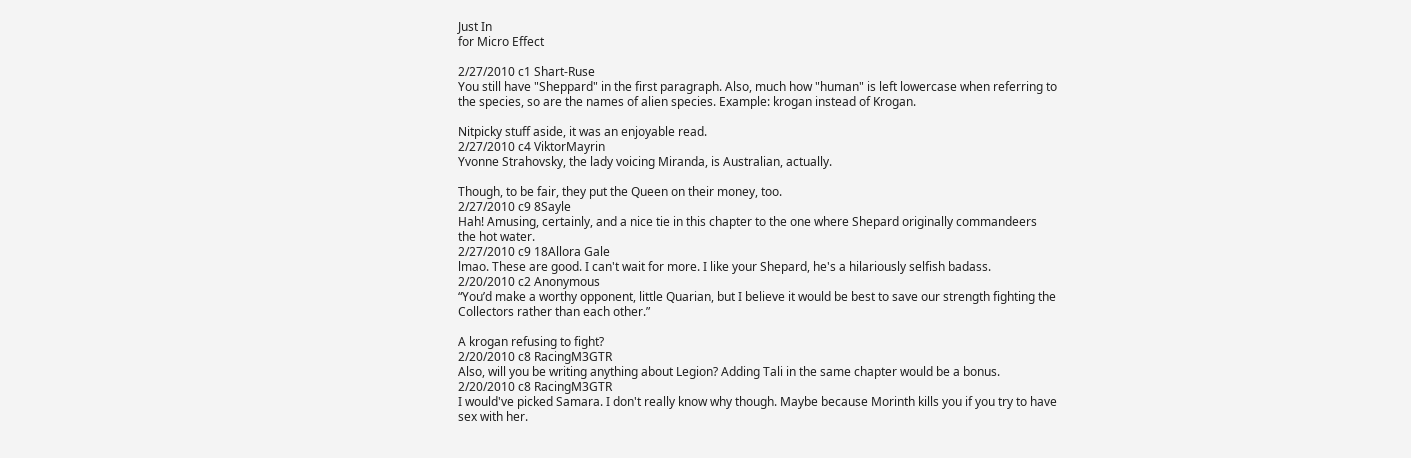Just In
for Micro Effect

2/27/2010 c1 Shart-Ruse
You still have "Sheppard" in the first paragraph. Also, much how "human" is left lowercase when referring to the species, so are the names of alien species. Example: krogan instead of Krogan.

Nitpicky stuff aside, it was an enjoyable read.
2/27/2010 c4 ViktorMayrin
Yvonne Strahovsky, the lady voicing Miranda, is Australian, actually.

Though, to be fair, they put the Queen on their money, too.
2/27/2010 c9 8Sayle
Hah! Amusing, certainly, and a nice tie in this chapter to the one where Shepard originally commandeers the hot water.
2/27/2010 c9 18Allora Gale
lmao. These are good. I can't wait for more. I like your Shepard, he's a hilariously selfish badass.
2/20/2010 c2 Anonymous
“You’d make a worthy opponent, little Quarian, but I believe it would be best to save our strength fighting the Collectors rather than each other.”

A krogan refusing to fight?
2/20/2010 c8 RacingM3GTR
Also, will you be writing anything about Legion? Adding Tali in the same chapter would be a bonus.
2/20/2010 c8 RacingM3GTR
I would've picked Samara. I don't really know why though. Maybe because Morinth kills you if you try to have sex with her.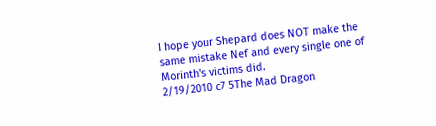I hope your Shepard does NOT make the same mistake Nef and every single one of Morinth's victims did.
2/19/2010 c7 5The Mad Dragon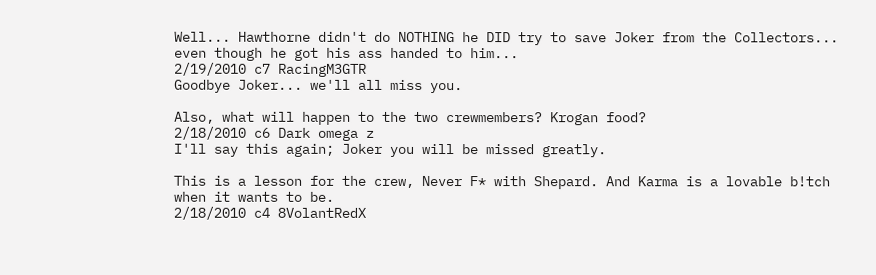Well... Hawthorne didn't do NOTHING he DID try to save Joker from the Collectors... even though he got his ass handed to him...
2/19/2010 c7 RacingM3GTR
Goodbye Joker... we'll all miss you.

Also, what will happen to the two crewmembers? Krogan food?
2/18/2010 c6 Dark omega z
I'll say this again; Joker you will be missed greatly.

This is a lesson for the crew, Never F* with Shepard. And Karma is a lovable b!tch when it wants to be.
2/18/2010 c4 8VolantRedX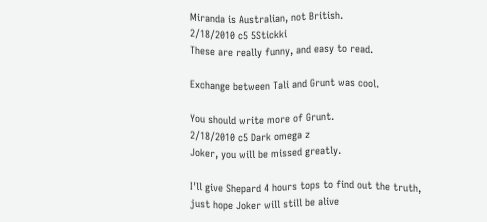Miranda is Australian, not British.
2/18/2010 c5 5Stickki
These are really funny, and easy to read.

Exchange between Tali and Grunt was cool.

You should write more of Grunt.
2/18/2010 c5 Dark omega z
Joker, you will be missed greatly.

I'll give Shepard 4 hours tops to find out the truth, just hope Joker will still be alive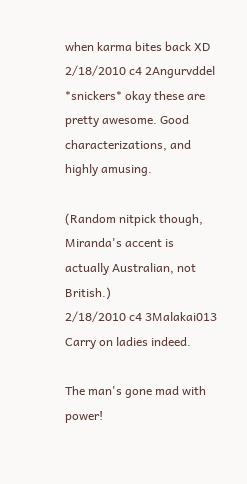when karma bites back XD
2/18/2010 c4 2Angurvddel
*snickers* okay these are pretty awesome. Good characterizations, and highly amusing.

(Random nitpick though, Miranda's accent is actually Australian, not British.)
2/18/2010 c4 3Malakai013
Carry on ladies indeed.

The man's gone mad with power!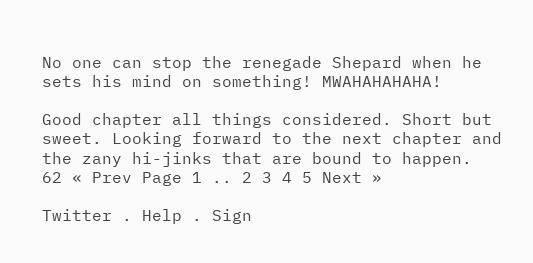No one can stop the renegade Shepard when he sets his mind on something! MWAHAHAHAHA!

Good chapter all things considered. Short but sweet. Looking forward to the next chapter and the zany hi-jinks that are bound to happen.
62 « Prev Page 1 .. 2 3 4 5 Next »

Twitter . Help . Sign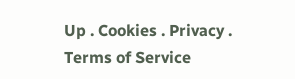Up . Cookies . Privacy . Terms of Service